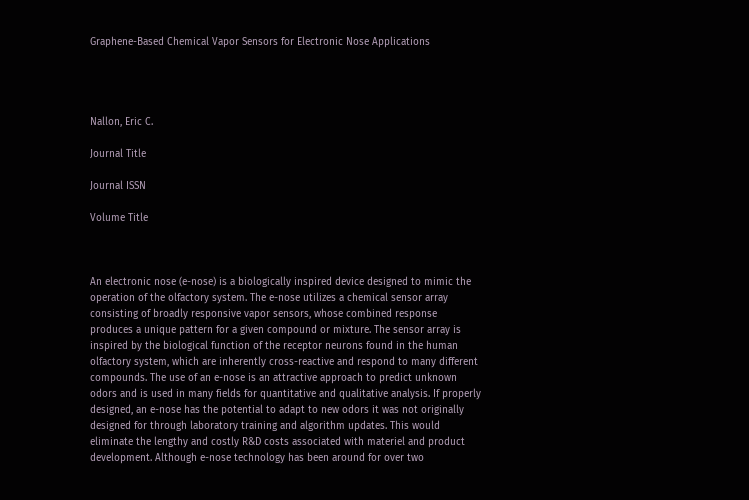Graphene-Based Chemical Vapor Sensors for Electronic Nose Applications




Nallon, Eric C.

Journal Title

Journal ISSN

Volume Title



An electronic nose (e-nose) is a biologically inspired device designed to mimic the operation of the olfactory system. The e-nose utilizes a chemical sensor array consisting of broadly responsive vapor sensors, whose combined response produces a unique pattern for a given compound or mixture. The sensor array is inspired by the biological function of the receptor neurons found in the human olfactory system, which are inherently cross-reactive and respond to many different compounds. The use of an e-nose is an attractive approach to predict unknown odors and is used in many fields for quantitative and qualitative analysis. If properly designed, an e-nose has the potential to adapt to new odors it was not originally designed for through laboratory training and algorithm updates. This would eliminate the lengthy and costly R&D costs associated with materiel and product development. Although e-nose technology has been around for over two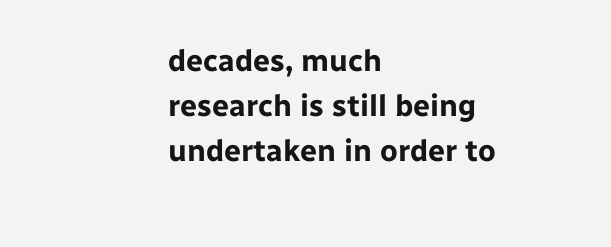decades, much research is still being undertaken in order to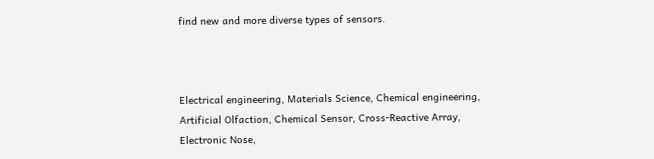find new and more diverse types of sensors.



Electrical engineering, Materials Science, Chemical engineering, Artificial Olfaction, Chemical Sensor, Cross-Reactive Array, Electronic Nose,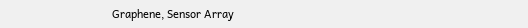Graphene, Sensor Array